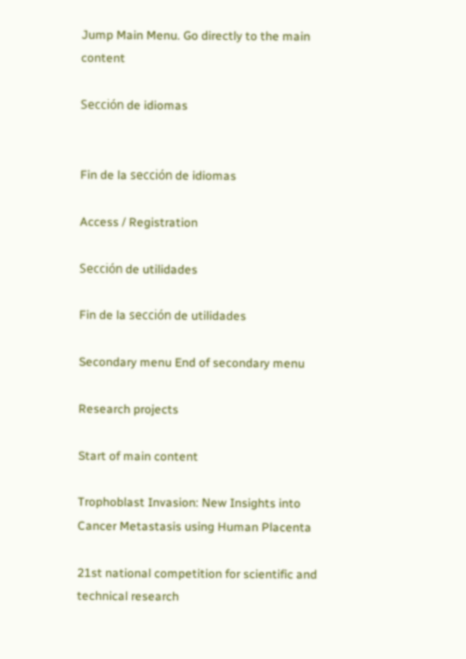Jump Main Menu. Go directly to the main content

Sección de idiomas


Fin de la sección de idiomas

Access / Registration

Sección de utilidades

Fin de la sección de utilidades

Secondary menu End of secondary menu

Research projects

Start of main content

Trophoblast Invasion: New Insights into Cancer Metastasis using Human Placenta

21st national competition for scientific and technical research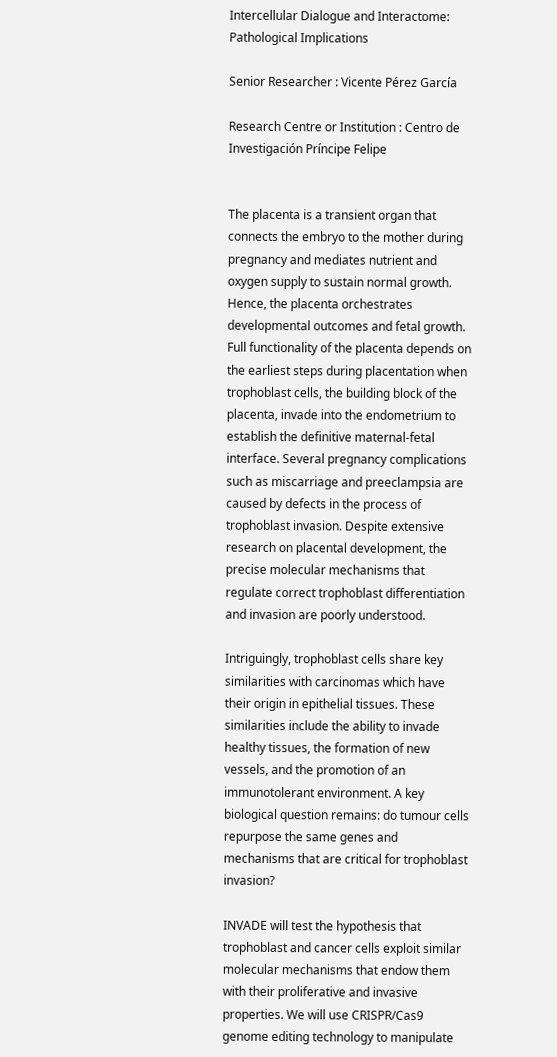Intercellular Dialogue and Interactome: Pathological Implications

Senior Researcher : Vicente Pérez García

Research Centre or Institution : Centro de Investigación Príncipe Felipe


The placenta is a transient organ that connects the embryo to the mother during pregnancy and mediates nutrient and oxygen supply to sustain normal growth. Hence, the placenta orchestrates developmental outcomes and fetal growth. Full functionality of the placenta depends on the earliest steps during placentation when trophoblast cells, the building block of the placenta, invade into the endometrium to establish the definitive maternal-fetal interface. Several pregnancy complications such as miscarriage and preeclampsia are caused by defects in the process of trophoblast invasion. Despite extensive research on placental development, the precise molecular mechanisms that regulate correct trophoblast differentiation and invasion are poorly understood.

Intriguingly, trophoblast cells share key similarities with carcinomas which have their origin in epithelial tissues. These similarities include the ability to invade healthy tissues, the formation of new vessels, and the promotion of an immunotolerant environment. A key biological question remains: do tumour cells repurpose the same genes and mechanisms that are critical for trophoblast invasion?

INVADE will test the hypothesis that trophoblast and cancer cells exploit similar molecular mechanisms that endow them with their proliferative and invasive properties. We will use CRISPR/Cas9 genome editing technology to manipulate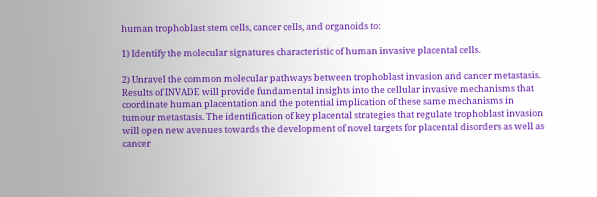human trophoblast stem cells, cancer cells, and organoids to:

1) Identify the molecular signatures characteristic of human invasive placental cells.

2) Unravel the common molecular pathways between trophoblast invasion and cancer metastasis. Results of INVADE will provide fundamental insights into the cellular invasive mechanisms that coordinate human placentation and the potential implication of these same mechanisms in tumour metastasis. The identification of key placental strategies that regulate trophoblast invasion will open new avenues towards the development of novel targets for placental disorders as well as cancer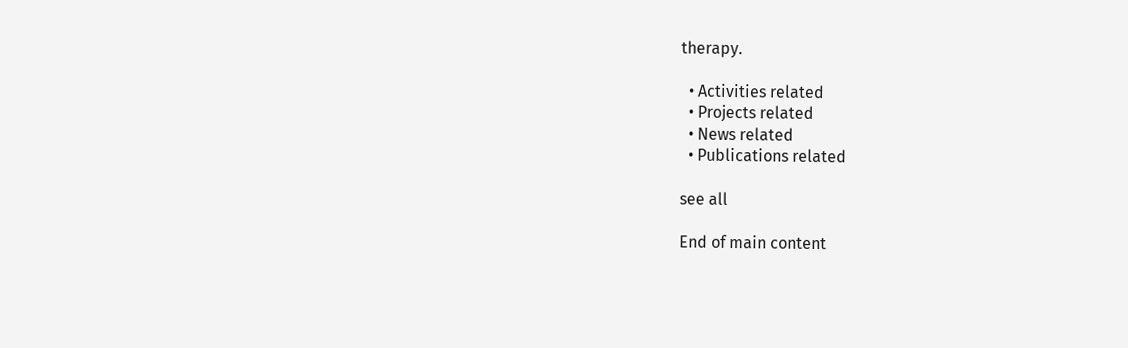therapy.

  • Activities related
  • Projects related
  • News related
  • Publications related

see all

End of main content